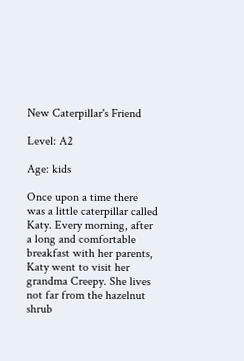New Caterpillar's Friend

Level: A2

Age: kids

Once upon a time there was a little caterpillar called Katy. Every morning, after a long and comfortable breakfast with her parents, Katy went to visit her grandma Creepy. She lives not far from the hazelnut shrub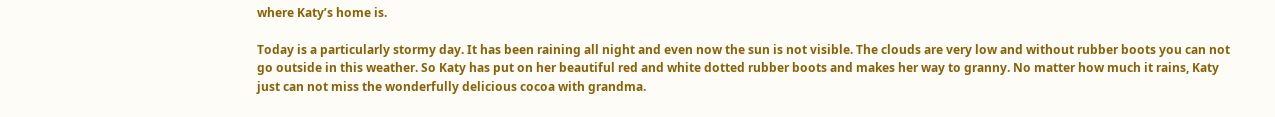where Katy’s home is.

Today is a particularly stormy day. It has been raining all night and even now the sun is not visible. The clouds are very low and without rubber boots you can not go outside in this weather. So Katy has put on her beautiful red and white dotted rubber boots and makes her way to granny. No matter how much it rains, Katy just can not miss the wonderfully delicious cocoa with grandma.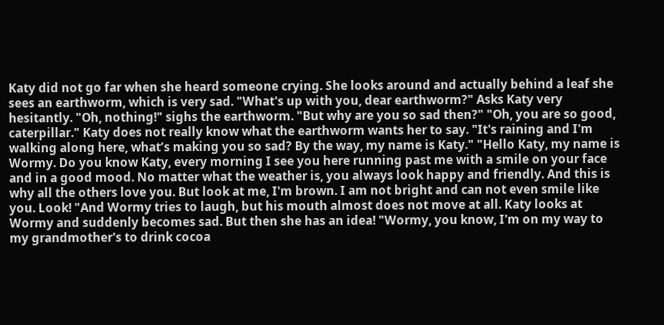Katy did not go far when she heard someone crying. She looks around and actually behind a leaf she sees an earthworm, which is very sad. "What's up with you, dear earthworm?" Asks Katy very hesitantly. "Oh, nothing!" sighs the earthworm. "But why are you so sad then?" "Oh, you are so good, caterpillar." Katy does not really know what the earthworm wants her to say. "It's raining and I'm walking along here, what’s making you so sad? By the way, my name is Katy." "Hello Katy, my name is Wormy. Do you know Katy, every morning I see you here running past me with a smile on your face and in a good mood. No matter what the weather is, you always look happy and friendly. And this is why all the others love you. But look at me, I'm brown. I am not bright and can not even smile like you. Look! "And Wormy tries to laugh, but his mouth almost does not move at all. Katy looks at Wormy and suddenly becomes sad. But then she has an idea! "Wormy, you know, I'm on my way to my grandmother's to drink cocoa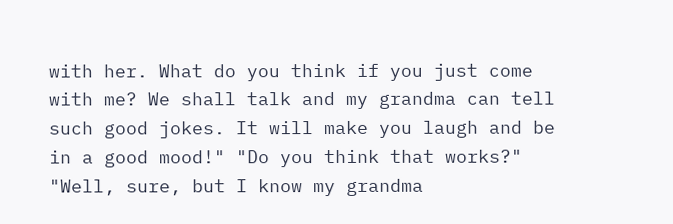with her. What do you think if you just come with me? We shall talk and my grandma can tell such good jokes. It will make you laugh and be in a good mood!" "Do you think that works?" "Well, sure, but I know my grandma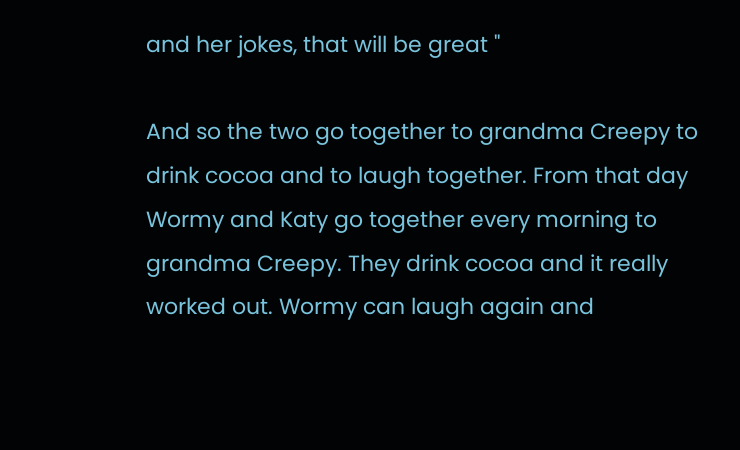and her jokes, that will be great "

And so the two go together to grandma Creepy to drink cocoa and to laugh together. From that day Wormy and Katy go together every morning to grandma Creepy. They drink cocoa and it really worked out. Wormy can laugh again and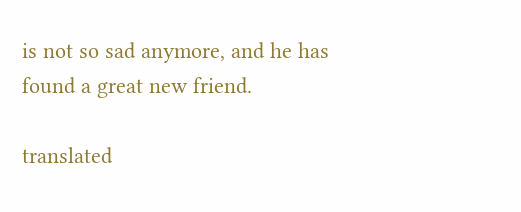is not so sad anymore, and he has found a great new friend.

translated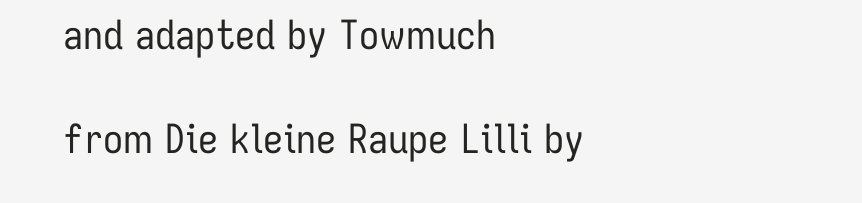and adapted by Towmuch

from Die kleine Raupe Lilli by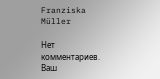Franziska Müller

Нет комментариев. Ваш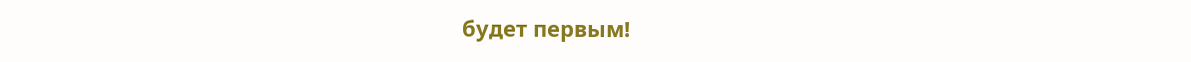будет первым!